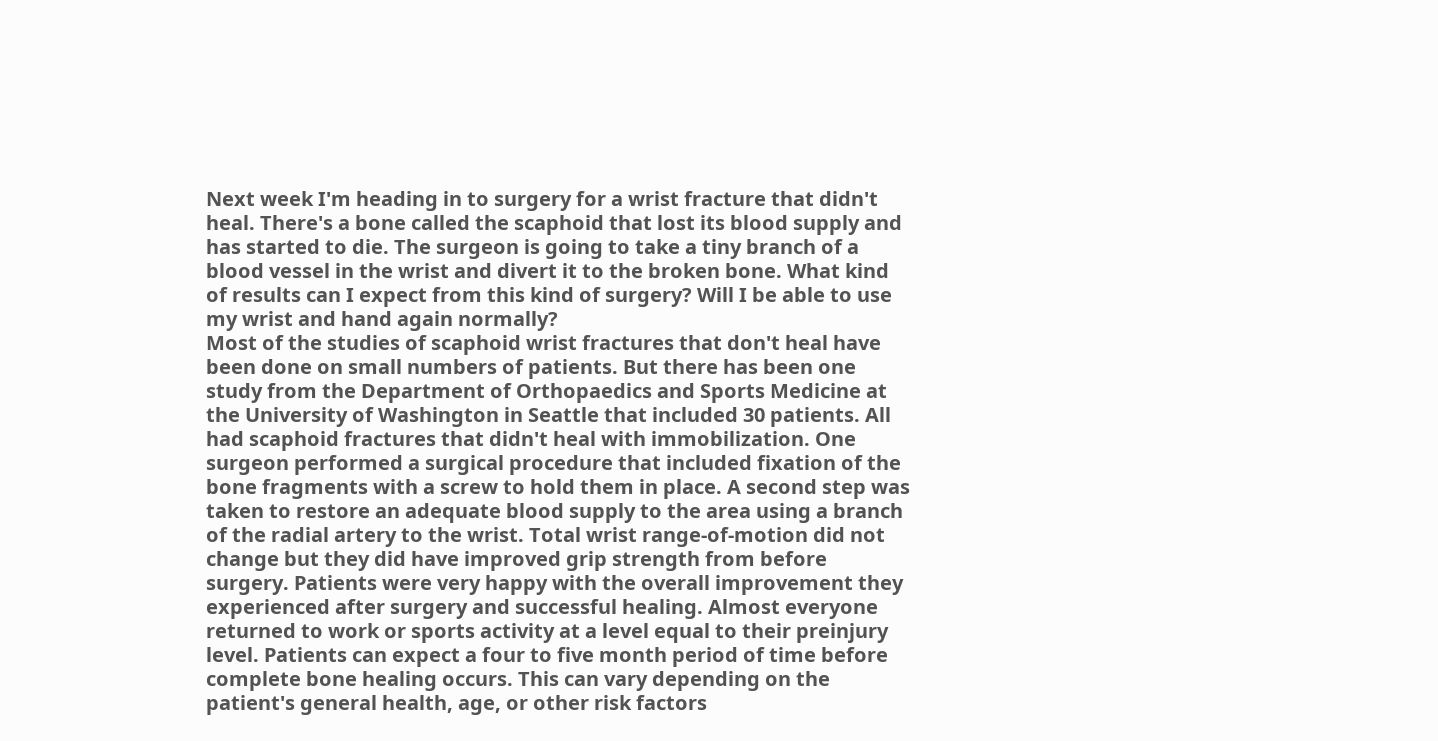Next week I'm heading in to surgery for a wrist fracture that didn't heal. There's a bone called the scaphoid that lost its blood supply and has started to die. The surgeon is going to take a tiny branch of a blood vessel in the wrist and divert it to the broken bone. What kind of results can I expect from this kind of surgery? Will I be able to use my wrist and hand again normally?
Most of the studies of scaphoid wrist fractures that don't heal have been done on small numbers of patients. But there has been one study from the Department of Orthopaedics and Sports Medicine at the University of Washington in Seattle that included 30 patients. All had scaphoid fractures that didn't heal with immobilization. One surgeon performed a surgical procedure that included fixation of the bone fragments with a screw to hold them in place. A second step was taken to restore an adequate blood supply to the area using a branch of the radial artery to the wrist. Total wrist range-of-motion did not change but they did have improved grip strength from before surgery. Patients were very happy with the overall improvement they experienced after surgery and successful healing. Almost everyone returned to work or sports activity at a level equal to their preinjury level. Patients can expect a four to five month period of time before complete bone healing occurs. This can vary depending on the patient's general health, age, or other risk factors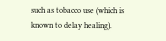such as tobacco use (which is known to delay healing).